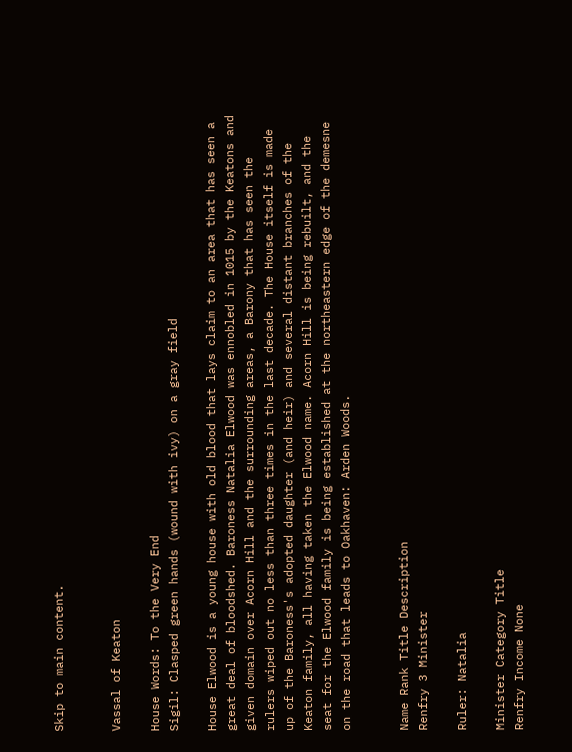Skip to main content.


Vassal of Keaton

House Words: To the Very End
Sigil: Clasped green hands (wound with ivy) on a gray field

House Elwood is a young house with old blood that lays claim to an area that has seen a great deal of bloodshed. Baroness Natalia Elwood was ennobled in 1015 by the Keatons and given domain over Acorn Hill and the surrounding areas, a Barony that has seen the rulers wiped out no less than three times in the last decade. The House itself is made up of the Baroness's adopted daughter (and heir) and several distant branches of the Keaton family, all having taken the Elwood name. Acorn Hill is being rebuilt, and the seat for the Elwood family is being established at the northeastern edge of the demesne on the road that leads to Oakhaven: Arden Woods.


Name Rank Title Description
Renfry 3 Minister

Ruler: Natalia

Minister Category Title
Renfry Income None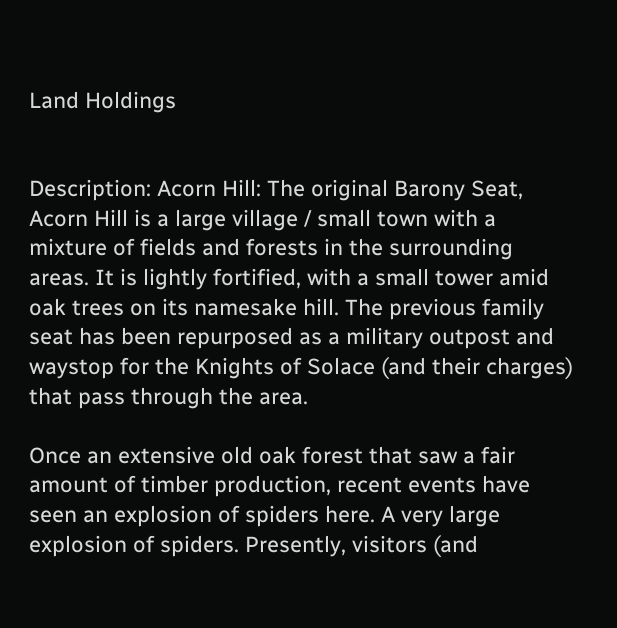Land Holdings


Description: Acorn Hill: The original Barony Seat, Acorn Hill is a large village / small town with a mixture of fields and forests in the surrounding areas. It is lightly fortified, with a small tower amid oak trees on its namesake hill. The previous family seat has been repurposed as a military outpost and waystop for the Knights of Solace (and their charges) that pass through the area.

Once an extensive old oak forest that saw a fair amount of timber production, recent events have seen an explosion of spiders here. A very large explosion of spiders. Presently, visitors (and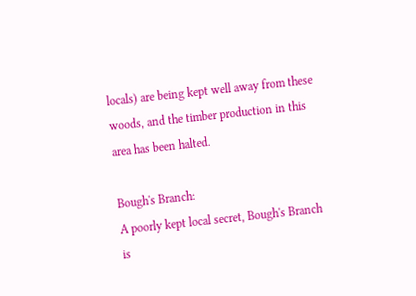locals) are being kept well away from these woods, and the timber production in this area has been halted.

Bough's Branch:
A poorly kept local secret, Bough's Branch is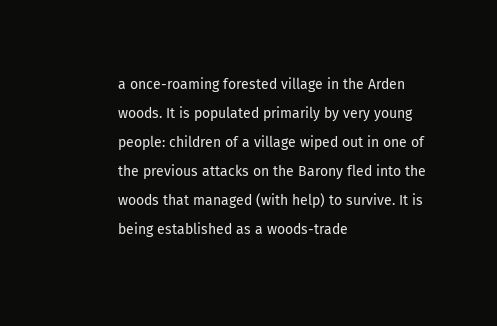a once-roaming forested village in the Arden woods. It is populated primarily by very young people: children of a village wiped out in one of the previous attacks on the Barony fled into the woods that managed (with help) to survive. It is being established as a woods-trade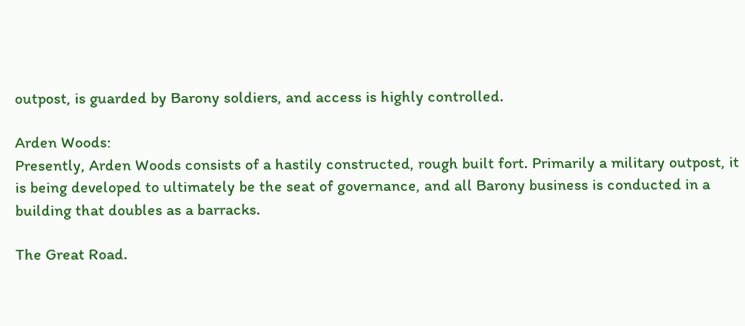outpost, is guarded by Barony soldiers, and access is highly controlled.

Arden Woods:
Presently, Arden Woods consists of a hastily constructed, rough built fort. Primarily a military outpost, it is being developed to ultimately be the seat of governance, and all Barony business is conducted in a building that doubles as a barracks.

The Great Road.